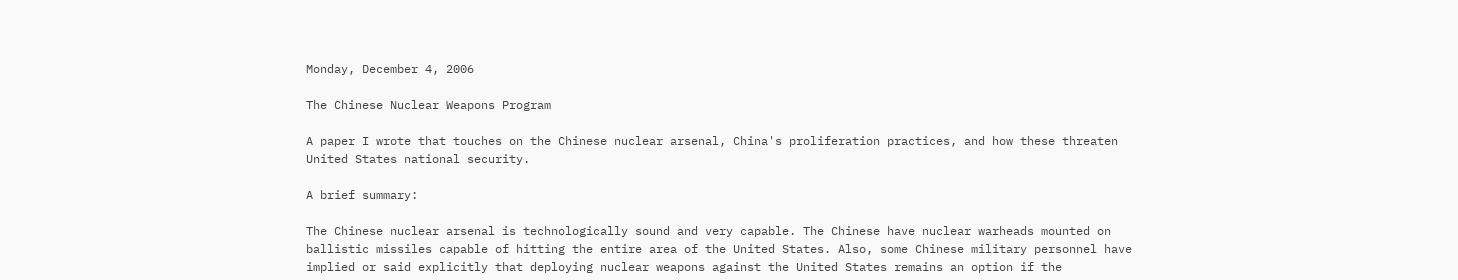Monday, December 4, 2006

The Chinese Nuclear Weapons Program

A paper I wrote that touches on the Chinese nuclear arsenal, China's proliferation practices, and how these threaten United States national security.

A brief summary:

The Chinese nuclear arsenal is technologically sound and very capable. The Chinese have nuclear warheads mounted on ballistic missiles capable of hitting the entire area of the United States. Also, some Chinese military personnel have implied or said explicitly that deploying nuclear weapons against the United States remains an option if the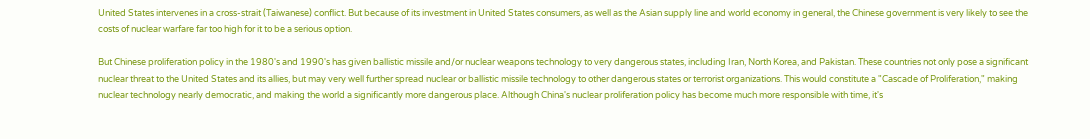United States intervenes in a cross-strait (Taiwanese) conflict. But because of its investment in United States consumers, as well as the Asian supply line and world economy in general, the Chinese government is very likely to see the costs of nuclear warfare far too high for it to be a serious option.

But Chinese proliferation policy in the 1980's and 1990's has given ballistic missile and/or nuclear weapons technology to very dangerous states, including Iran, North Korea, and Pakistan. These countries not only pose a significant nuclear threat to the United States and its allies, but may very well further spread nuclear or ballistic missile technology to other dangerous states or terrorist organizations. This would constitute a "Cascade of Proliferation," making nuclear technology nearly democratic, and making the world a significantly more dangerous place. Although China's nuclear proliferation policy has become much more responsible with time, it's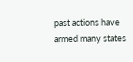past actions have armed many states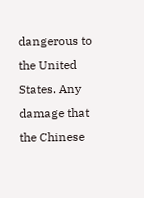dangerous to the United States. Any damage that the Chinese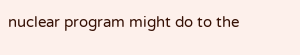nuclear program might do to the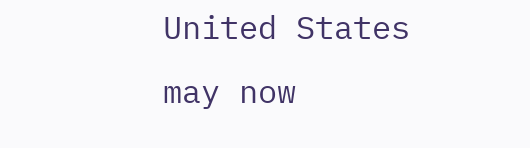United States may now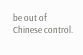be out of Chinese control.